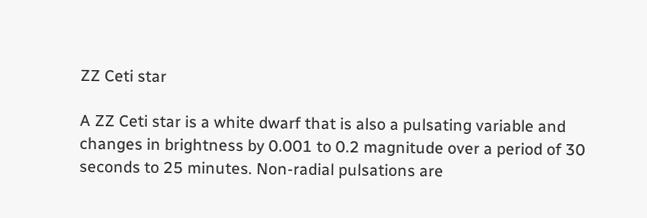ZZ Ceti star

A ZZ Ceti star is a white dwarf that is also a pulsating variable and changes in brightness by 0.001 to 0.2 magnitude over a period of 30 seconds to 25 minutes. Non-radial pulsations are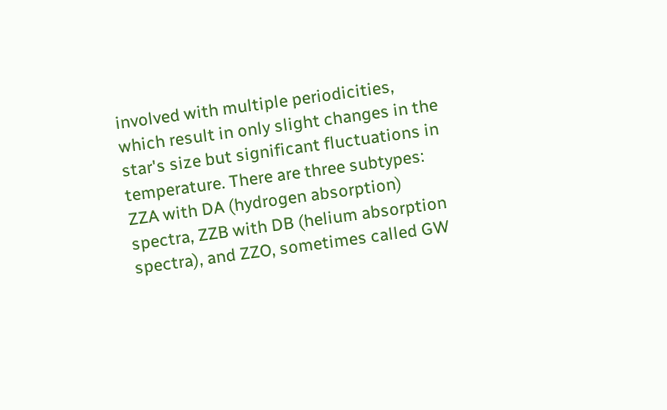involved with multiple periodicities, which result in only slight changes in the star's size but significant fluctuations in temperature. There are three subtypes: ZZA with DA (hydrogen absorption) spectra, ZZB with DB (helium absorption spectra), and ZZO, sometimes called GW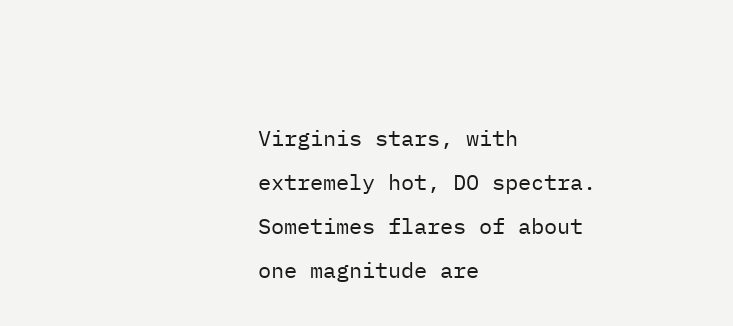Virginis stars, with extremely hot, DO spectra. Sometimes flares of about one magnitude are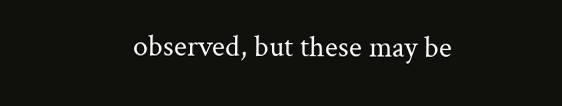observed, but these may be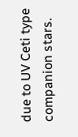due to UV Ceti type companion stars.